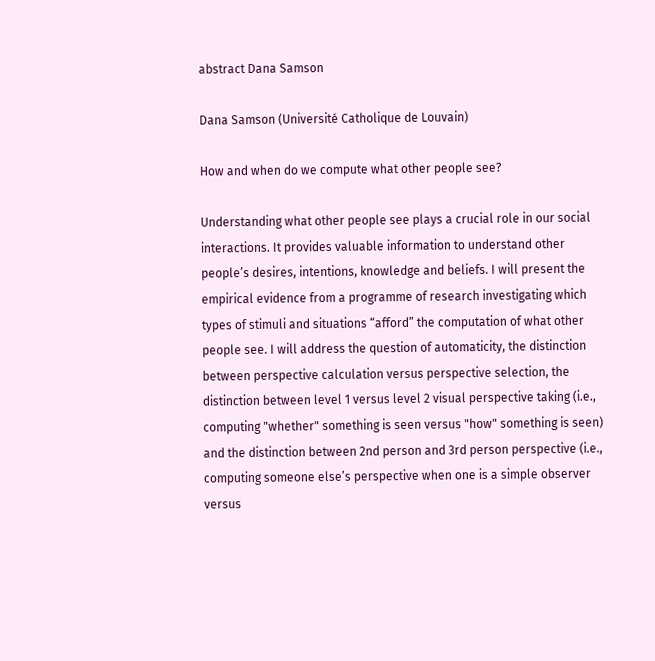abstract Dana Samson

Dana Samson (Université Catholique de Louvain)

How and when do we compute what other people see?

Understanding what other people see plays a crucial role in our social interactions. It provides valuable information to understand other people’s desires, intentions, knowledge and beliefs. I will present the empirical evidence from a programme of research investigating which types of stimuli and situations “afford” the computation of what other people see. I will address the question of automaticity, the distinction between perspective calculation versus perspective selection, the distinction between level 1 versus level 2 visual perspective taking (i.e., computing "whether" something is seen versus "how" something is seen) and the distinction between 2nd person and 3rd person perspective (i.e., computing someone else’s perspective when one is a simple observer versus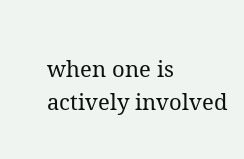when one is actively involved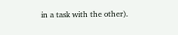in a task with the other).